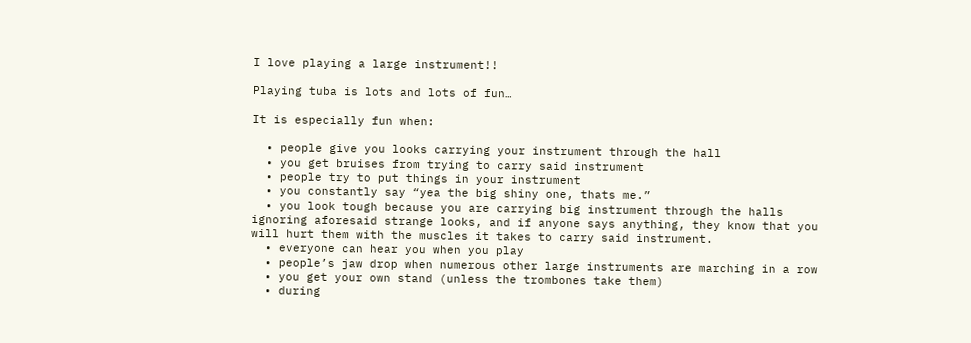I love playing a large instrument!!

Playing tuba is lots and lots of fun…

It is especially fun when:

  • people give you looks carrying your instrument through the hall
  • you get bruises from trying to carry said instrument
  • people try to put things in your instrument
  • you constantly say “yea the big shiny one, thats me.”
  • you look tough because you are carrying big instrument through the halls ignoring aforesaid strange looks, and if anyone says anything, they know that you will hurt them with the muscles it takes to carry said instrument.
  • everyone can hear you when you play
  • people’s jaw drop when numerous other large instruments are marching in a row
  • you get your own stand (unless the trombones take them)
  • during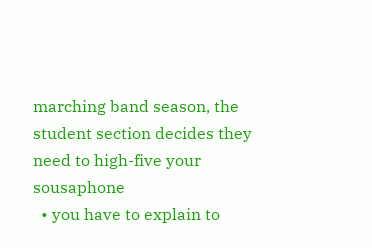marching band season, the student section decides they need to high-five your sousaphone
  • you have to explain to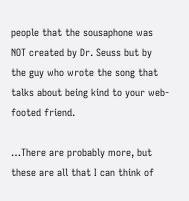people that the sousaphone was NOT created by Dr. Seuss but by the guy who wrote the song that talks about being kind to your web-footed friend.

…There are probably more, but these are all that I can think of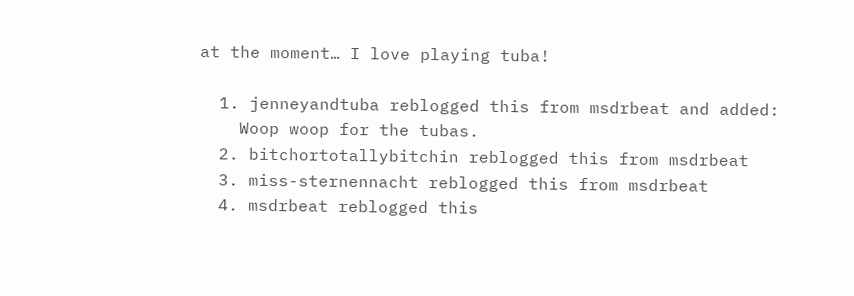at the moment… I love playing tuba!

  1. jenneyandtuba reblogged this from msdrbeat and added:
    Woop woop for the tubas.
  2. bitchortotallybitchin reblogged this from msdrbeat
  3. miss-sternennacht reblogged this from msdrbeat
  4. msdrbeat reblogged this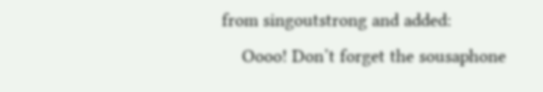from singoutstrong and added:
    Oooo! Don’t forget the sousaphone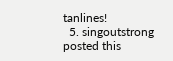tanlines!
  5. singoutstrong posted this